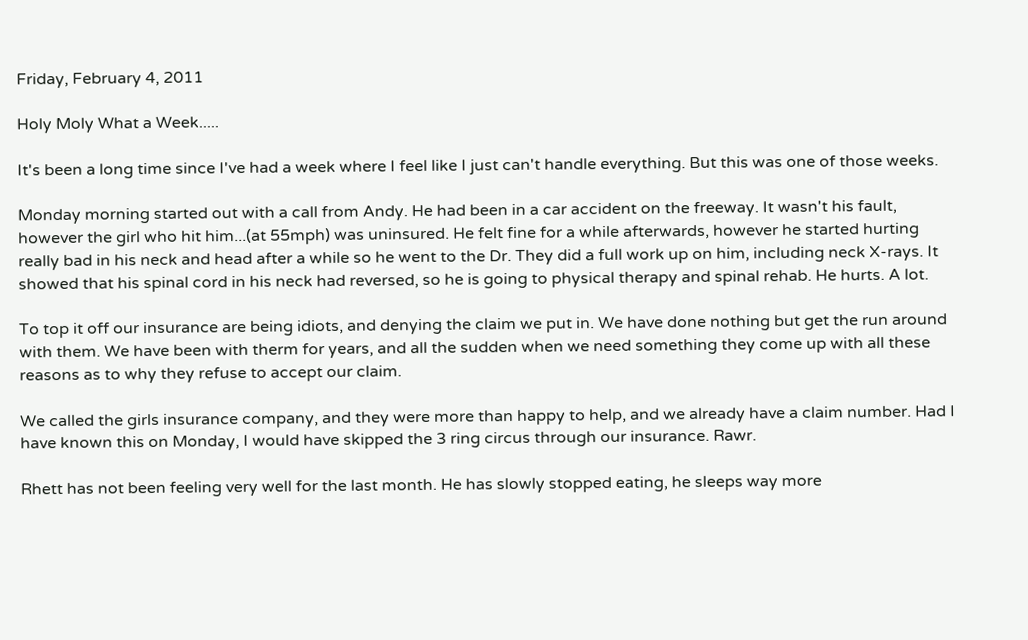Friday, February 4, 2011

Holy Moly What a Week.....

It's been a long time since I've had a week where I feel like I just can't handle everything. But this was one of those weeks.

Monday morning started out with a call from Andy. He had been in a car accident on the freeway. It wasn't his fault, however the girl who hit him...(at 55mph) was uninsured. He felt fine for a while afterwards, however he started hurting really bad in his neck and head after a while so he went to the Dr. They did a full work up on him, including neck X-rays. It showed that his spinal cord in his neck had reversed, so he is going to physical therapy and spinal rehab. He hurts. A lot.

To top it off our insurance are being idiots, and denying the claim we put in. We have done nothing but get the run around with them. We have been with therm for years, and all the sudden when we need something they come up with all these reasons as to why they refuse to accept our claim.

We called the girls insurance company, and they were more than happy to help, and we already have a claim number. Had I have known this on Monday, I would have skipped the 3 ring circus through our insurance. Rawr.

Rhett has not been feeling very well for the last month. He has slowly stopped eating, he sleeps way more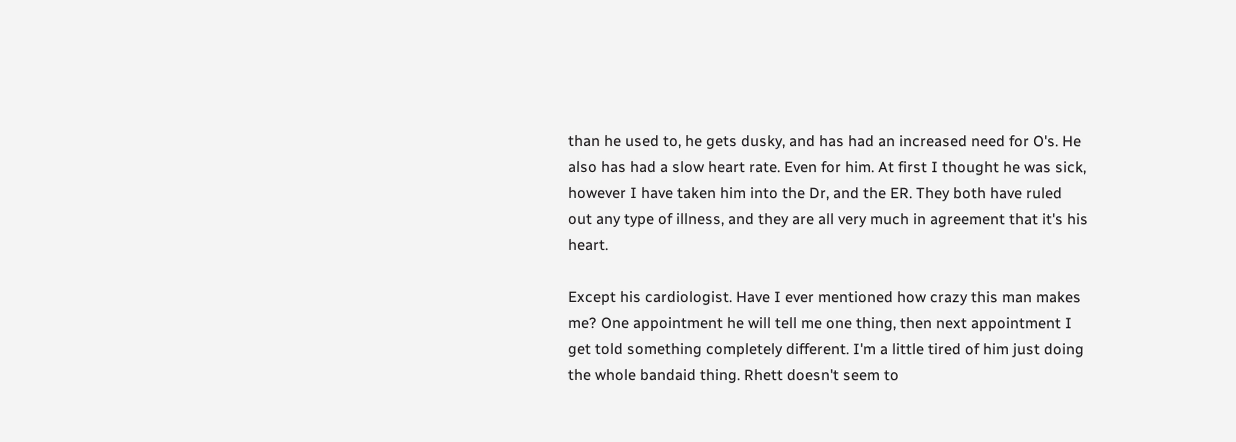than he used to, he gets dusky, and has had an increased need for O's. He also has had a slow heart rate. Even for him. At first I thought he was sick, however I have taken him into the Dr, and the ER. They both have ruled out any type of illness, and they are all very much in agreement that it's his heart.

Except his cardiologist. Have I ever mentioned how crazy this man makes me? One appointment he will tell me one thing, then next appointment I get told something completely different. I'm a little tired of him just doing the whole bandaid thing. Rhett doesn't seem to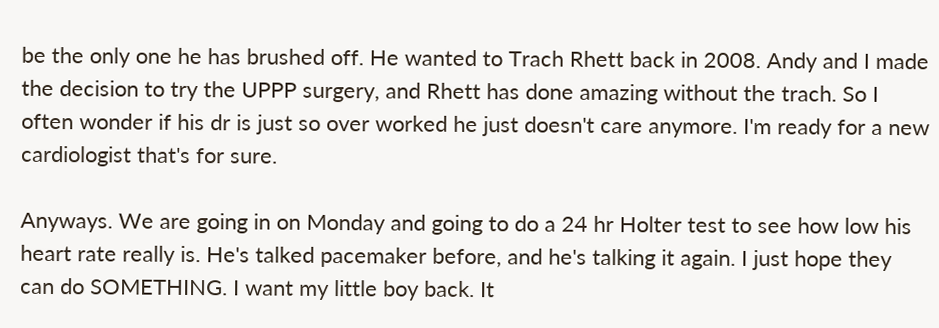be the only one he has brushed off. He wanted to Trach Rhett back in 2008. Andy and I made the decision to try the UPPP surgery, and Rhett has done amazing without the trach. So I often wonder if his dr is just so over worked he just doesn't care anymore. I'm ready for a new cardiologist that's for sure.

Anyways. We are going in on Monday and going to do a 24 hr Holter test to see how low his heart rate really is. He's talked pacemaker before, and he's talking it again. I just hope they can do SOMETHING. I want my little boy back. It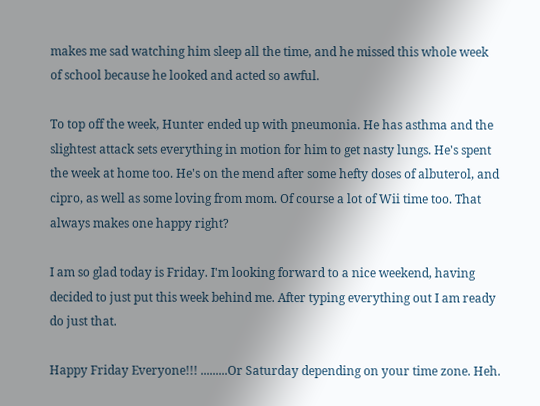makes me sad watching him sleep all the time, and he missed this whole week of school because he looked and acted so awful.

To top off the week, Hunter ended up with pneumonia. He has asthma and the slightest attack sets everything in motion for him to get nasty lungs. He's spent the week at home too. He's on the mend after some hefty doses of albuterol, and cipro, as well as some loving from mom. Of course a lot of Wii time too. That always makes one happy right?

I am so glad today is Friday. I'm looking forward to a nice weekend, having decided to just put this week behind me. After typing everything out I am ready do just that.

Happy Friday Everyone!!! .........Or Saturday depending on your time zone. Heh.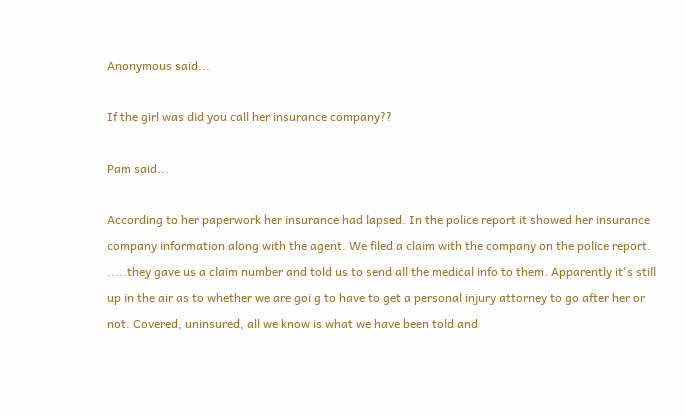Anonymous said...

If the girl was did you call her insurance company??

Pam said...

According to her paperwork her insurance had lapsed. In the police report it showed her insurance company information along with the agent. We filed a claim with the company on the police report. .....they gave us a claim number and told us to send all the medical info to them. Apparently it's still up in the air as to whether we are goi g to have to get a personal injury attorney to go after her or not. Covered, uninsured, all we know is what we have been told and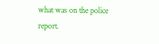what was on the police report.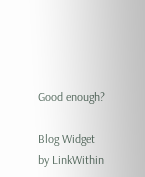Good enough?

Blog Widget by LinkWithin